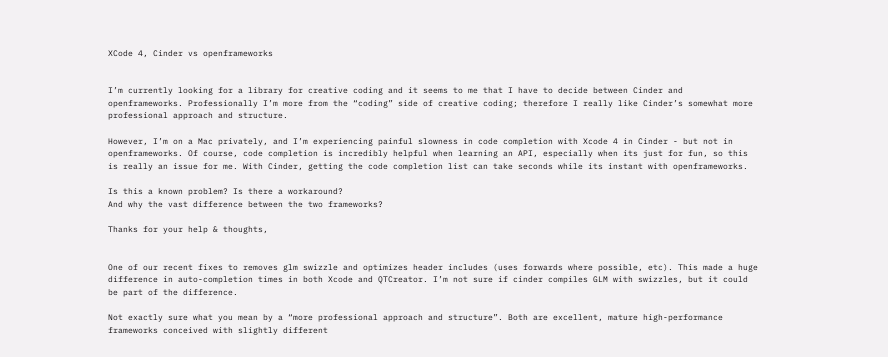XCode 4, Cinder vs openframeworks


I’m currently looking for a library for creative coding and it seems to me that I have to decide between Cinder and openframeworks. Professionally I’m more from the “coding” side of creative coding; therefore I really like Cinder’s somewhat more professional approach and structure.

However, I’m on a Mac privately, and I’m experiencing painful slowness in code completion with Xcode 4 in Cinder - but not in openframeworks. Of course, code completion is incredibly helpful when learning an API, especially when its just for fun, so this is really an issue for me. With Cinder, getting the code completion list can take seconds while its instant with openframeworks.

Is this a known problem? Is there a workaround?
And why the vast difference between the two frameworks?

Thanks for your help & thoughts,


One of our recent fixes to removes glm swizzle and optimizes header includes (uses forwards where possible, etc). This made a huge difference in auto-completion times in both Xcode and QTCreator. I’m not sure if cinder compiles GLM with swizzles, but it could be part of the difference.

Not exactly sure what you mean by a “more professional approach and structure”. Both are excellent, mature high-performance frameworks conceived with slightly different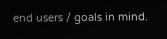end users / goals in mind.